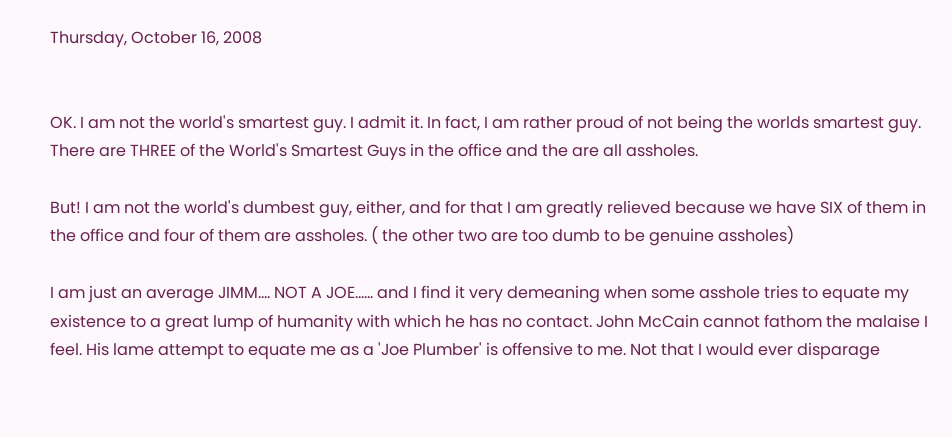Thursday, October 16, 2008


OK. I am not the world's smartest guy. I admit it. In fact, I am rather proud of not being the worlds smartest guy. There are THREE of the World's Smartest Guys in the office and the are all assholes.

But! I am not the world's dumbest guy, either, and for that I am greatly relieved because we have SIX of them in the office and four of them are assholes. ( the other two are too dumb to be genuine assholes)

I am just an average JIMM.... NOT A JOE...... and I find it very demeaning when some asshole tries to equate my existence to a great lump of humanity with which he has no contact. John McCain cannot fathom the malaise I feel. His lame attempt to equate me as a 'Joe Plumber' is offensive to me. Not that I would ever disparage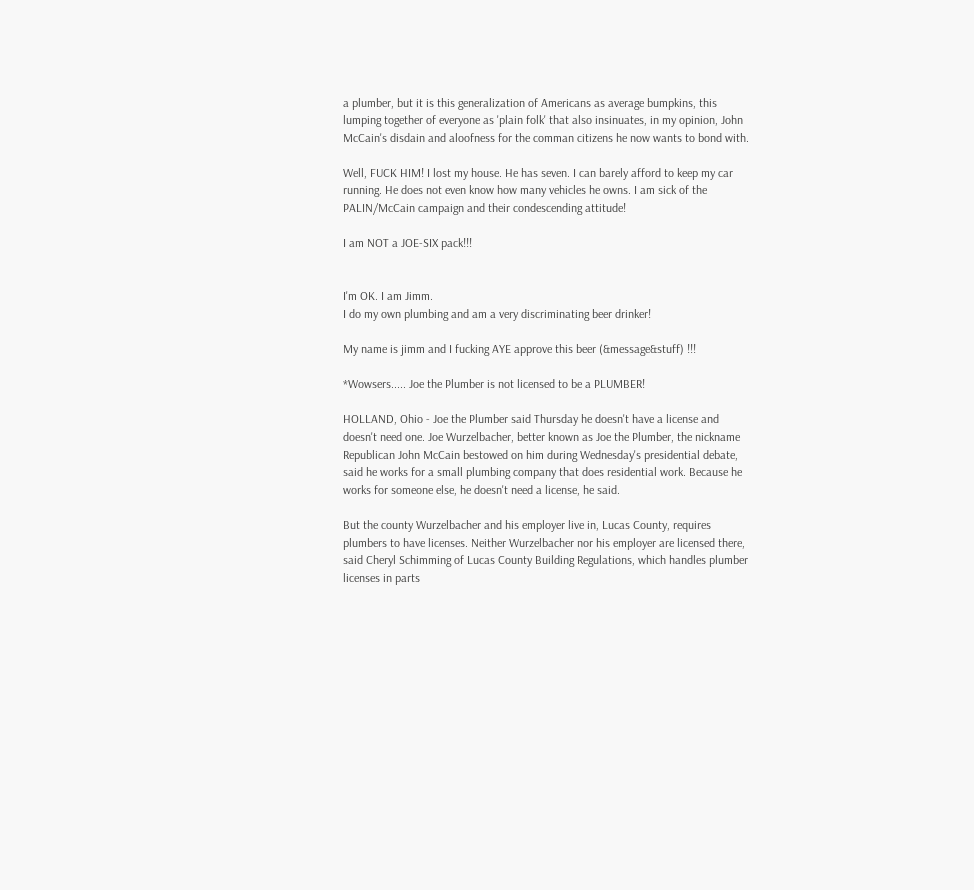a plumber, but it is this generalization of Americans as average bumpkins, this lumping together of everyone as 'plain folk' that also insinuates, in my opinion, John McCain's disdain and aloofness for the comman citizens he now wants to bond with.

Well, FUCK HIM! I lost my house. He has seven. I can barely afford to keep my car running. He does not even know how many vehicles he owns. I am sick of the PALIN/McCain campaign and their condescending attitude!

I am NOT a JOE-SIX pack!!!


I'm OK. I am Jimm.
I do my own plumbing and am a very discriminating beer drinker!

My name is jimm and I fucking AYE approve this beer (&message&stuff) !!!

*Wowsers..... Joe the Plumber is not licensed to be a PLUMBER!

HOLLAND, Ohio - Joe the Plumber said Thursday he doesn't have a license and doesn't need one. Joe Wurzelbacher, better known as Joe the Plumber, the nickname Republican John McCain bestowed on him during Wednesday's presidential debate, said he works for a small plumbing company that does residential work. Because he works for someone else, he doesn't need a license, he said.

But the county Wurzelbacher and his employer live in, Lucas County, requires plumbers to have licenses. Neither Wurzelbacher nor his employer are licensed there, said Cheryl Schimming of Lucas County Building Regulations, which handles plumber licenses in parts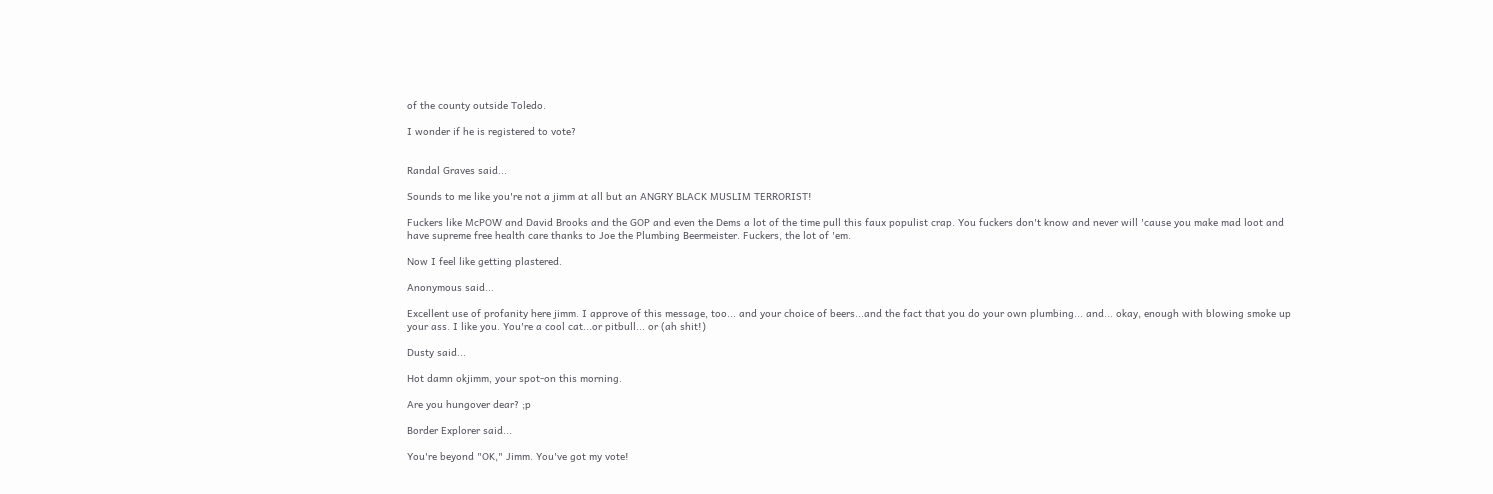of the county outside Toledo.

I wonder if he is registered to vote?


Randal Graves said...

Sounds to me like you're not a jimm at all but an ANGRY BLACK MUSLIM TERRORIST!

Fuckers like McPOW and David Brooks and the GOP and even the Dems a lot of the time pull this faux populist crap. You fuckers don't know and never will 'cause you make mad loot and have supreme free health care thanks to Joe the Plumbing Beermeister. Fuckers, the lot of 'em.

Now I feel like getting plastered.

Anonymous said...

Excellent use of profanity here jimm. I approve of this message, too... and your choice of beers...and the fact that you do your own plumbing... and... okay, enough with blowing smoke up your ass. I like you. You're a cool cat...or pitbull... or (ah shit!)

Dusty said...

Hot damn okjimm, your spot-on this morning.

Are you hungover dear? ;p

Border Explorer said...

You're beyond "OK," Jimm. You've got my vote!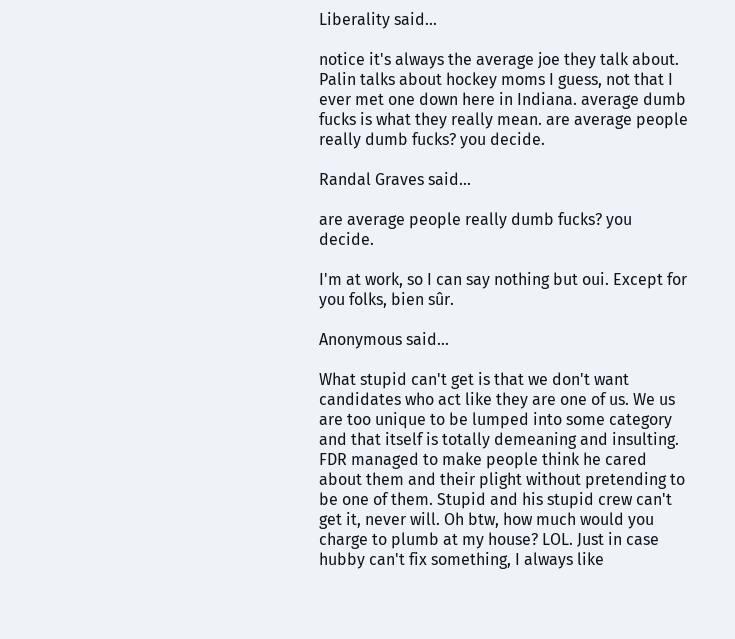Liberality said...

notice it's always the average joe they talk about. Palin talks about hockey moms I guess, not that I ever met one down here in Indiana. average dumb fucks is what they really mean. are average people really dumb fucks? you decide.

Randal Graves said...

are average people really dumb fucks? you decide.

I'm at work, so I can say nothing but oui. Except for you folks, bien sûr.

Anonymous said...

What stupid can't get is that we don't want candidates who act like they are one of us. We us are too unique to be lumped into some category and that itself is totally demeaning and insulting. FDR managed to make people think he cared about them and their plight without pretending to be one of them. Stupid and his stupid crew can't get it, never will. Oh btw, how much would you charge to plumb at my house? LOL. Just in case hubby can't fix something, I always like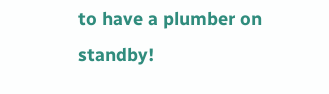to have a plumber on standby!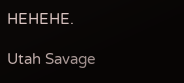HEHEHE.

Utah Savage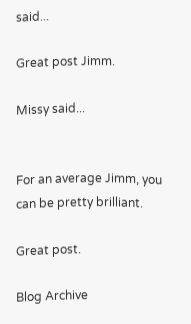said...

Great post Jimm.

Missy said...


For an average Jimm, you can be pretty brilliant.

Great post.

Blog Archive